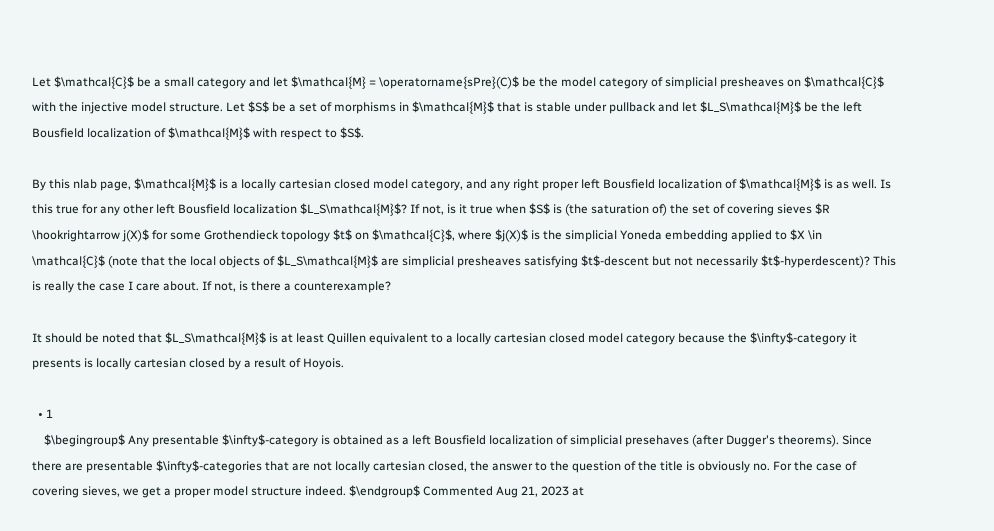Let $\mathcal{C}$ be a small category and let $\mathcal{M} = \operatorname{sPre}(C)$ be the model category of simplicial presheaves on $\mathcal{C}$ with the injective model structure. Let $S$ be a set of morphisms in $\mathcal{M}$ that is stable under pullback and let $L_S\mathcal{M}$ be the left Bousfield localization of $\mathcal{M}$ with respect to $S$.

By this nlab page, $\mathcal{M}$ is a locally cartesian closed model category, and any right proper left Bousfield localization of $\mathcal{M}$ is as well. Is this true for any other left Bousfield localization $L_S\mathcal{M}$? If not, is it true when $S$ is (the saturation of) the set of covering sieves $R \hookrightarrow j(X)$ for some Grothendieck topology $t$ on $\mathcal{C}$, where $j(X)$ is the simplicial Yoneda embedding applied to $X \in \mathcal{C}$ (note that the local objects of $L_S\mathcal{M}$ are simplicial presheaves satisfying $t$-descent but not necessarily $t$-hyperdescent)? This is really the case I care about. If not, is there a counterexample?

It should be noted that $L_S\mathcal{M}$ is at least Quillen equivalent to a locally cartesian closed model category because the $\infty$-category it presents is locally cartesian closed by a result of Hoyois.

  • 1
    $\begingroup$ Any presentable $\infty$-category is obtained as a left Bousfield localization of simplicial presehaves (after Dugger's theorems). Since there are presentable $\infty$-categories that are not locally cartesian closed, the answer to the question of the title is obviously no. For the case of covering sieves, we get a proper model structure indeed. $\endgroup$ Commented Aug 21, 2023 at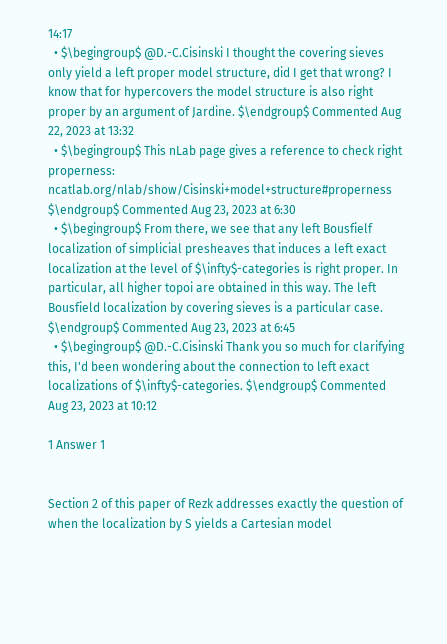14:17
  • $\begingroup$ @D.-C.Cisinski I thought the covering sieves only yield a left proper model structure, did I get that wrong? I know that for hypercovers the model structure is also right proper by an argument of Jardine. $\endgroup$ Commented Aug 22, 2023 at 13:32
  • $\begingroup$ This nLab page gives a reference to check right properness: ncatlab.org/nlab/show/Cisinski+model+structure#properness $\endgroup$ Commented Aug 23, 2023 at 6:30
  • $\begingroup$ From there, we see that any left Bousfielf localization of simplicial presheaves that induces a left exact localization at the level of $\infty$-categories is right proper. In particular, all higher topoi are obtained in this way. The left Bousfield localization by covering sieves is a particular case. $\endgroup$ Commented Aug 23, 2023 at 6:45
  • $\begingroup$ @D.-C.Cisinski Thank you so much for clarifying this, I'd been wondering about the connection to left exact localizations of $\infty$-categories. $\endgroup$ Commented Aug 23, 2023 at 10:12

1 Answer 1


Section 2 of this paper of Rezk addresses exactly the question of when the localization by S yields a Cartesian model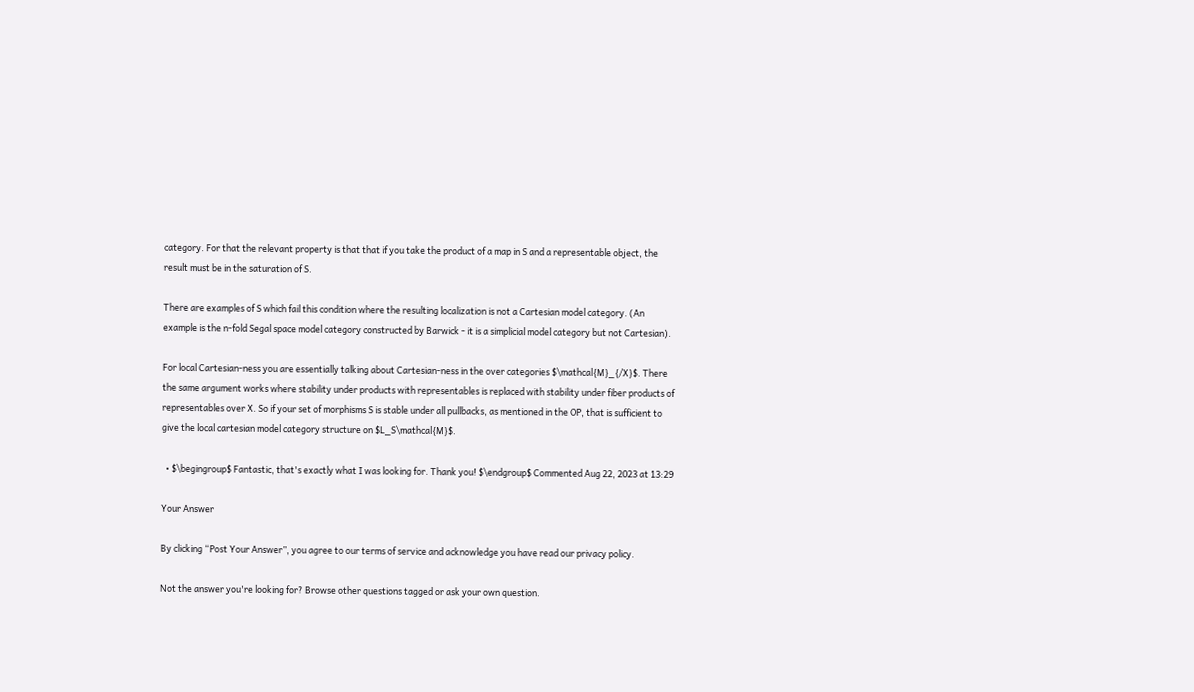category. For that the relevant property is that that if you take the product of a map in S and a representable object, the result must be in the saturation of S.

There are examples of S which fail this condition where the resulting localization is not a Cartesian model category. (An example is the n-fold Segal space model category constructed by Barwick - it is a simplicial model category but not Cartesian).

For local Cartesian-ness you are essentially talking about Cartesian-ness in the over categories $\mathcal{M}_{/X}$. There the same argument works where stability under products with representables is replaced with stability under fiber products of representables over X. So if your set of morphisms S is stable under all pullbacks, as mentioned in the OP, that is sufficient to give the local cartesian model category structure on $L_S\mathcal{M}$.

  • $\begingroup$ Fantastic, that's exactly what I was looking for. Thank you! $\endgroup$ Commented Aug 22, 2023 at 13:29

Your Answer

By clicking “Post Your Answer”, you agree to our terms of service and acknowledge you have read our privacy policy.

Not the answer you're looking for? Browse other questions tagged or ask your own question.